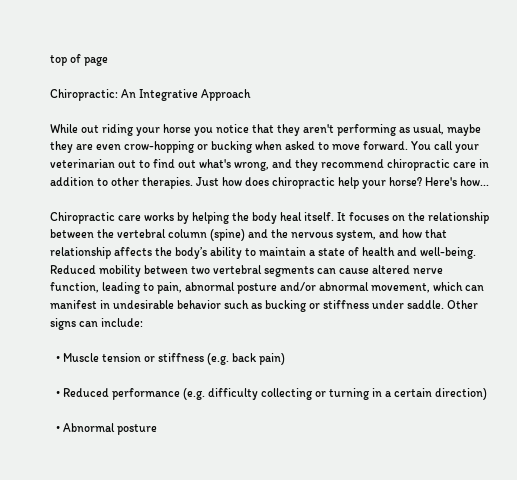top of page

Chiropractic: An Integrative Approach

While out riding your horse you notice that they aren't performing as usual, maybe they are even crow-hopping or bucking when asked to move forward. You call your veterinarian out to find out what's wrong, and they recommend chiropractic care in addition to other therapies. Just how does chiropractic help your horse? Here's how...

Chiropractic care works by helping the body heal itself. It focuses on the relationship between the vertebral column (spine) and the nervous system, and how that relationship affects the body’s ability to maintain a state of health and well-being. Reduced mobility between two vertebral segments can cause altered nerve function, leading to pain, abnormal posture and/or abnormal movement, which can manifest in undesirable behavior such as bucking or stiffness under saddle. Other signs can include:

  • Muscle tension or stiffness (e.g. back pain)

  • Reduced performance (e.g. difficulty collecting or turning in a certain direction)

  • Abnormal posture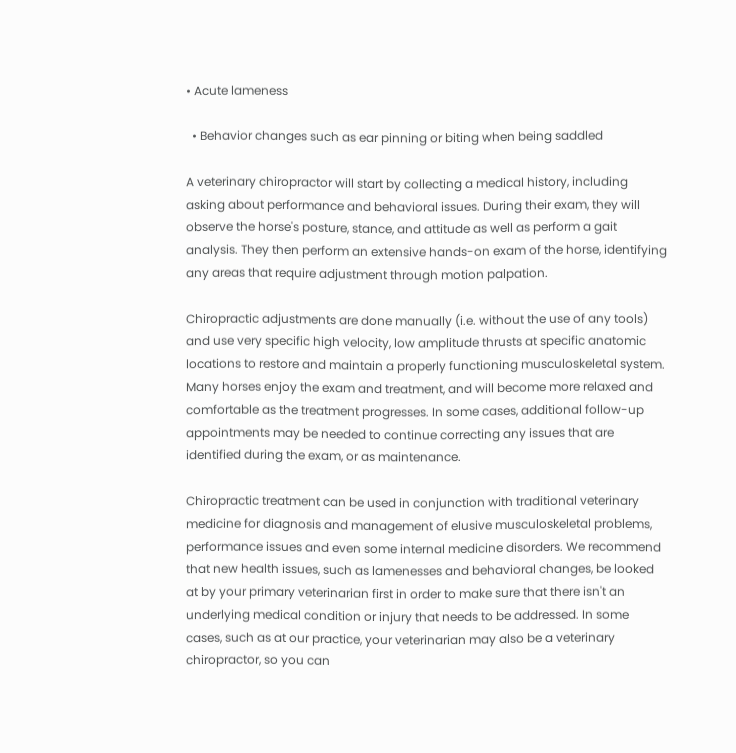• Acute lameness

  • Behavior changes such as ear pinning or biting when being saddled

A veterinary chiropractor will start by collecting a medical history, including asking about performance and behavioral issues. During their exam, they will observe the horse's posture, stance, and attitude as well as perform a gait analysis. They then perform an extensive hands-on exam of the horse, identifying any areas that require adjustment through motion palpation.

Chiropractic adjustments are done manually (i.e. without the use of any tools) and use very specific high velocity, low amplitude thrusts at specific anatomic locations to restore and maintain a properly functioning musculoskeletal system. Many horses enjoy the exam and treatment, and will become more relaxed and comfortable as the treatment progresses. In some cases, additional follow-up appointments may be needed to continue correcting any issues that are identified during the exam, or as maintenance.

Chiropractic treatment can be used in conjunction with traditional veterinary medicine for diagnosis and management of elusive musculoskeletal problems, performance issues and even some internal medicine disorders. We recommend that new health issues, such as lamenesses and behavioral changes, be looked at by your primary veterinarian first in order to make sure that there isn't an underlying medical condition or injury that needs to be addressed. In some cases, such as at our practice, your veterinarian may also be a veterinary chiropractor, so you can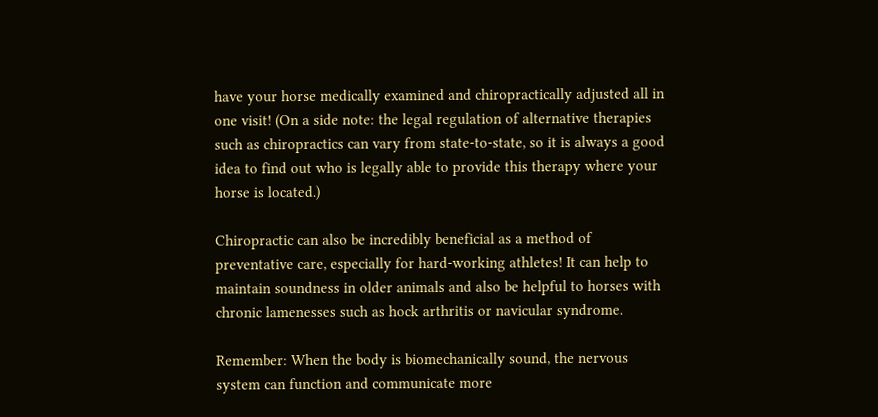have your horse medically examined and chiropractically adjusted all in one visit! (On a side note: the legal regulation of alternative therapies such as chiropractics can vary from state-to-state, so it is always a good idea to find out who is legally able to provide this therapy where your horse is located.)

Chiropractic can also be incredibly beneficial as a method of preventative care, especially for hard-working athletes! It can help to maintain soundness in older animals and also be helpful to horses with chronic lamenesses such as hock arthritis or navicular syndrome.

Remember: When the body is biomechanically sound, the nervous system can function and communicate more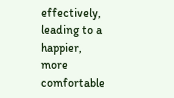effectively, leading to a happier, more comfortable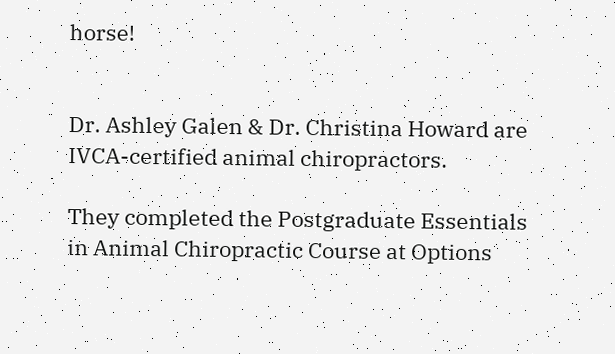horse!


Dr. Ashley Galen & Dr. Christina Howard are IVCA-certified animal chiropractors.

They completed the Postgraduate Essentials in Animal Chiropractic Course at Options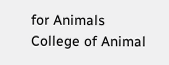for Animals College of Animal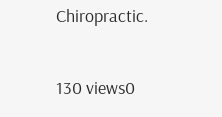Chiropractic.

130 views0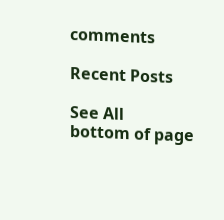comments

Recent Posts

See All
bottom of page